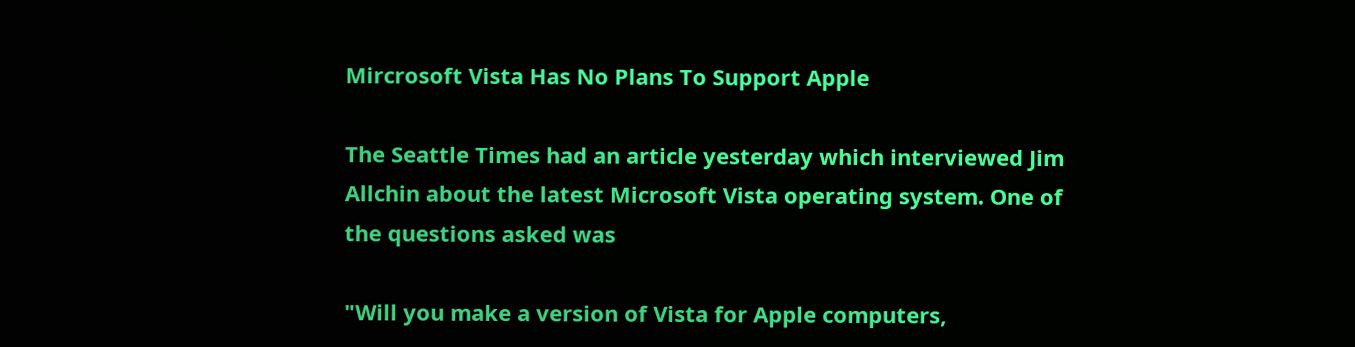Mircrosoft Vista Has No Plans To Support Apple

The Seattle Times had an article yesterday which interviewed Jim Allchin about the latest Microsoft Vista operating system. One of the questions asked was

"Will you make a version of Vista for Apple computers,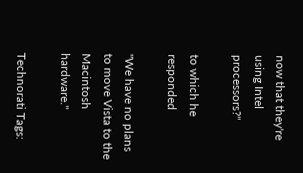now that they're using Intel processors?"

to which he responded

"We have no plans to move Vista to the Macintosh hardware."

Technorati Tags: